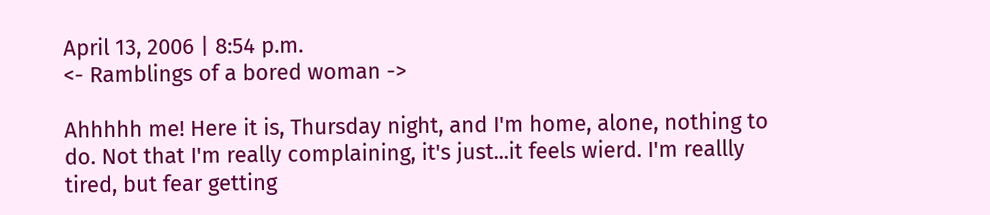April 13, 2006 | 8:54 p.m.
<- Ramblings of a bored woman ->

Ahhhhh me! Here it is, Thursday night, and I'm home, alone, nothing to do. Not that I'm really complaining, it's just...it feels wierd. I'm reallly tired, but fear getting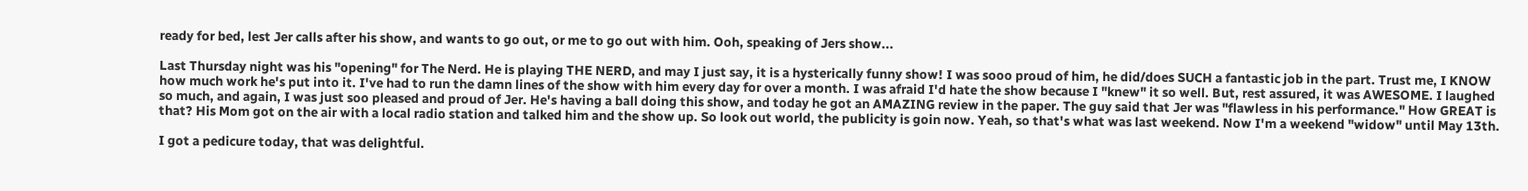ready for bed, lest Jer calls after his show, and wants to go out, or me to go out with him. Ooh, speaking of Jers show...

Last Thursday night was his "opening" for The Nerd. He is playing THE NERD, and may I just say, it is a hysterically funny show! I was sooo proud of him, he did/does SUCH a fantastic job in the part. Trust me, I KNOW how much work he's put into it. I've had to run the damn lines of the show with him every day for over a month. I was afraid I'd hate the show because I "knew" it so well. But, rest assured, it was AWESOME. I laughed so much, and again, I was just soo pleased and proud of Jer. He's having a ball doing this show, and today he got an AMAZING review in the paper. The guy said that Jer was "flawless in his performance." How GREAT is that? His Mom got on the air with a local radio station and talked him and the show up. So look out world, the publicity is goin now. Yeah, so that's what was last weekend. Now I'm a weekend "widow" until May 13th.

I got a pedicure today, that was delightful.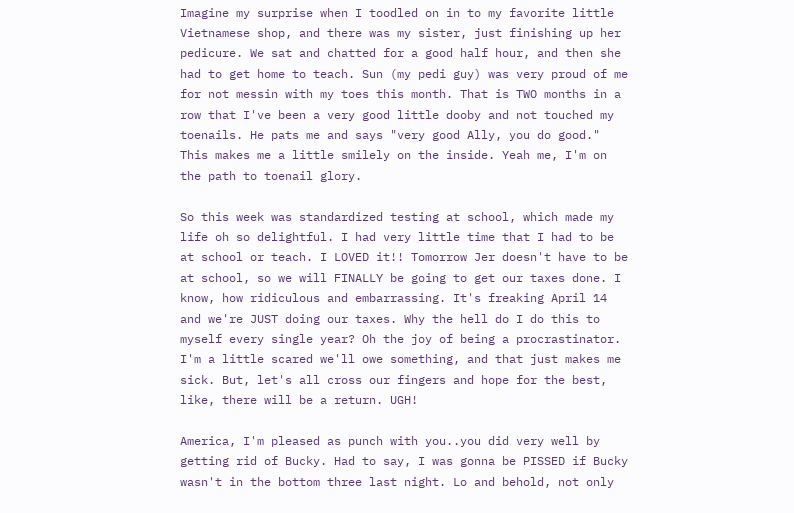Imagine my surprise when I toodled on in to my favorite little Vietnamese shop, and there was my sister, just finishing up her pedicure. We sat and chatted for a good half hour, and then she had to get home to teach. Sun (my pedi guy) was very proud of me for not messin with my toes this month. That is TWO months in a row that I've been a very good little dooby and not touched my toenails. He pats me and says "very good Ally, you do good." This makes me a little smilely on the inside. Yeah me, I'm on the path to toenail glory.

So this week was standardized testing at school, which made my life oh so delightful. I had very little time that I had to be at school or teach. I LOVED it!! Tomorrow Jer doesn't have to be at school, so we will FINALLY be going to get our taxes done. I know, how ridiculous and embarrassing. It's freaking April 14 and we're JUST doing our taxes. Why the hell do I do this to myself every single year? Oh the joy of being a procrastinator. I'm a little scared we'll owe something, and that just makes me sick. But, let's all cross our fingers and hope for the best, like, there will be a return. UGH!

America, I'm pleased as punch with you..you did very well by getting rid of Bucky. Had to say, I was gonna be PISSED if Bucky wasn't in the bottom three last night. Lo and behold, not only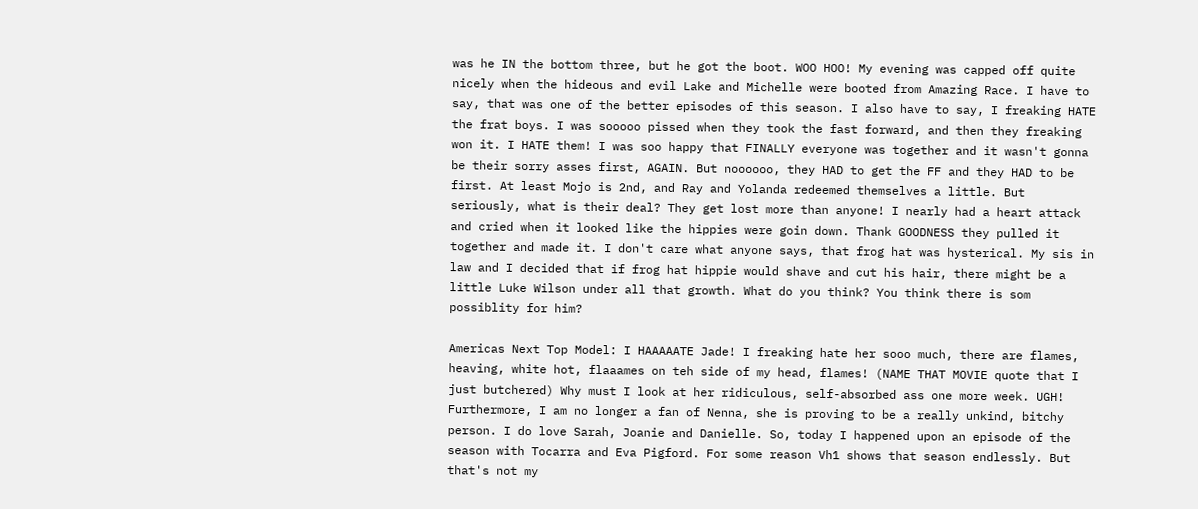was he IN the bottom three, but he got the boot. WOO HOO! My evening was capped off quite nicely when the hideous and evil Lake and Michelle were booted from Amazing Race. I have to say, that was one of the better episodes of this season. I also have to say, I freaking HATE the frat boys. I was sooooo pissed when they took the fast forward, and then they freaking won it. I HATE them! I was soo happy that FINALLY everyone was together and it wasn't gonna be their sorry asses first, AGAIN. But noooooo, they HAD to get the FF and they HAD to be first. At least Mojo is 2nd, and Ray and Yolanda redeemed themselves a little. But seriously, what is their deal? They get lost more than anyone! I nearly had a heart attack and cried when it looked like the hippies were goin down. Thank GOODNESS they pulled it together and made it. I don't care what anyone says, that frog hat was hysterical. My sis in law and I decided that if frog hat hippie would shave and cut his hair, there might be a little Luke Wilson under all that growth. What do you think? You think there is som possiblity for him?

Americas Next Top Model: I HAAAAATE Jade! I freaking hate her sooo much, there are flames, heaving, white hot, flaaames on teh side of my head, flames! (NAME THAT MOVIE quote that I just butchered) Why must I look at her ridiculous, self-absorbed ass one more week. UGH! Furthermore, I am no longer a fan of Nenna, she is proving to be a really unkind, bitchy person. I do love Sarah, Joanie and Danielle. So, today I happened upon an episode of the season with Tocarra and Eva Pigford. For some reason Vh1 shows that season endlessly. But that's not my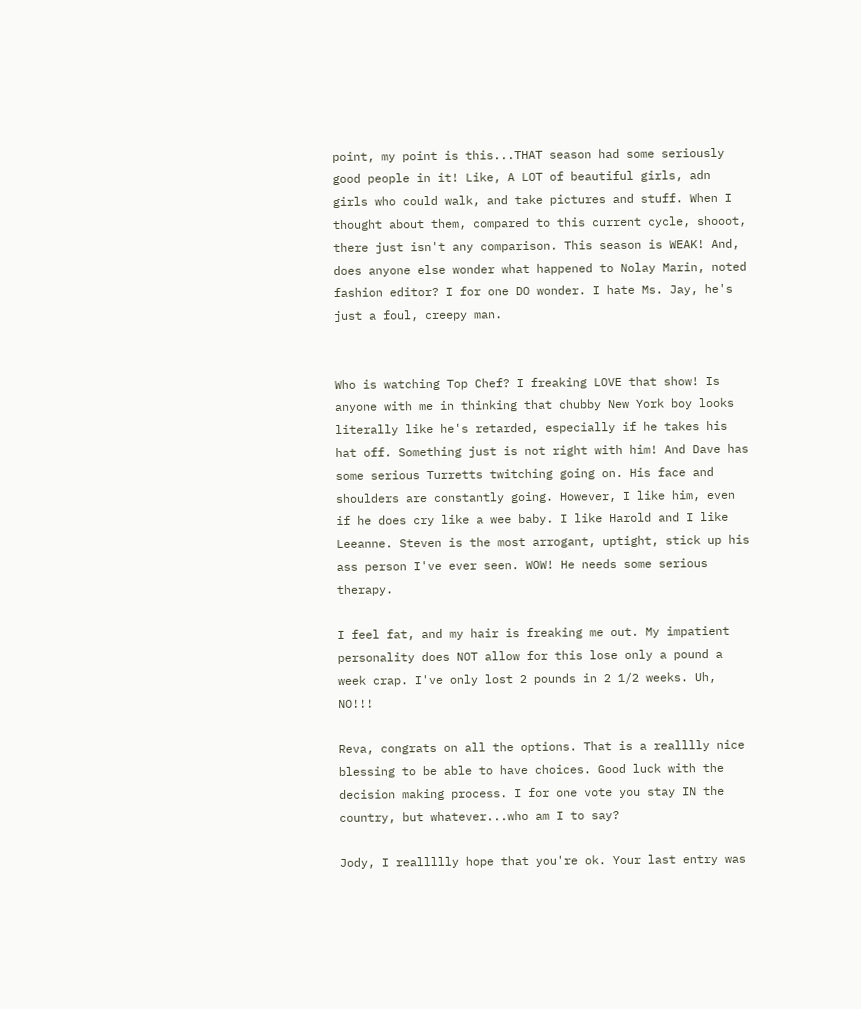point, my point is this...THAT season had some seriously good people in it! Like, A LOT of beautiful girls, adn girls who could walk, and take pictures and stuff. When I thought about them, compared to this current cycle, shooot, there just isn't any comparison. This season is WEAK! And, does anyone else wonder what happened to Nolay Marin, noted fashion editor? I for one DO wonder. I hate Ms. Jay, he's just a foul, creepy man.


Who is watching Top Chef? I freaking LOVE that show! Is anyone with me in thinking that chubby New York boy looks literally like he's retarded, especially if he takes his hat off. Something just is not right with him! And Dave has some serious Turretts twitching going on. His face and shoulders are constantly going. However, I like him, even if he does cry like a wee baby. I like Harold and I like Leeanne. Steven is the most arrogant, uptight, stick up his ass person I've ever seen. WOW! He needs some serious therapy.

I feel fat, and my hair is freaking me out. My impatient personality does NOT allow for this lose only a pound a week crap. I've only lost 2 pounds in 2 1/2 weeks. Uh, NO!!!

Reva, congrats on all the options. That is a realllly nice blessing to be able to have choices. Good luck with the decision making process. I for one vote you stay IN the country, but whatever...who am I to say?

Jody, I reallllly hope that you're ok. Your last entry was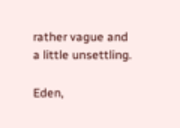rather vague and a little unsettling.

Eden,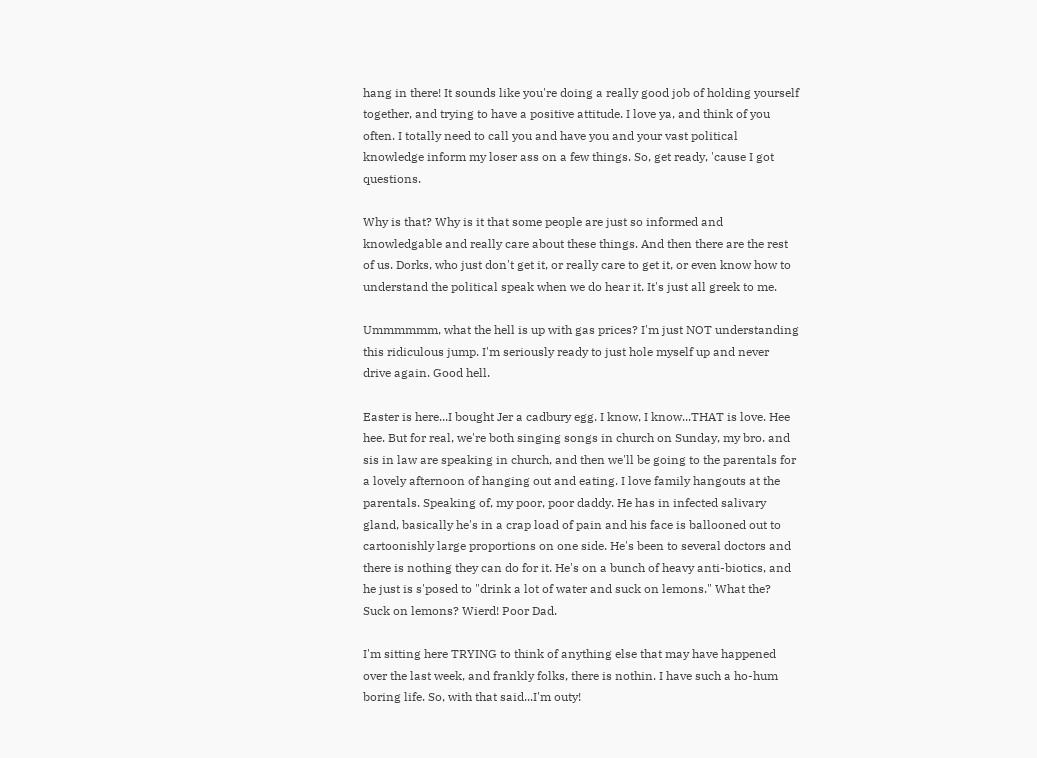hang in there! It sounds like you're doing a really good job of holding yourself together, and trying to have a positive attitude. I love ya, and think of you often. I totally need to call you and have you and your vast political knowledge inform my loser ass on a few things. So, get ready, 'cause I got questions.

Why is that? Why is it that some people are just so informed and knowledgable and really care about these things. And then there are the rest of us. Dorks, who just don't get it, or really care to get it, or even know how to understand the political speak when we do hear it. It's just all greek to me.

Ummmmmm, what the hell is up with gas prices? I'm just NOT understanding this ridiculous jump. I'm seriously ready to just hole myself up and never drive again. Good hell.

Easter is here...I bought Jer a cadbury egg. I know, I know...THAT is love. Hee hee. But for real, we're both singing songs in church on Sunday, my bro. and sis in law are speaking in church, and then we'll be going to the parentals for a lovely afternoon of hanging out and eating. I love family hangouts at the parentals. Speaking of, my poor, poor daddy. He has in infected salivary gland, basically he's in a crap load of pain and his face is ballooned out to cartoonishly large proportions on one side. He's been to several doctors and there is nothing they can do for it. He's on a bunch of heavy anti-biotics, and he just is s'posed to "drink a lot of water and suck on lemons." What the? Suck on lemons? Wierd! Poor Dad.

I'm sitting here TRYING to think of anything else that may have happened over the last week, and frankly folks, there is nothin. I have such a ho-hum boring life. So, with that said...I'm outy!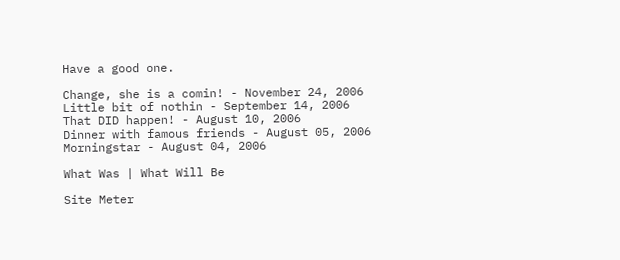Have a good one.

Change, she is a comin! - November 24, 2006
Little bit of nothin - September 14, 2006
That DID happen! - August 10, 2006
Dinner with famous friends - August 05, 2006
Morningstar - August 04, 2006

What Was | What Will Be

Site Meter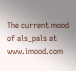The current mood of als_pals at www.imood.com